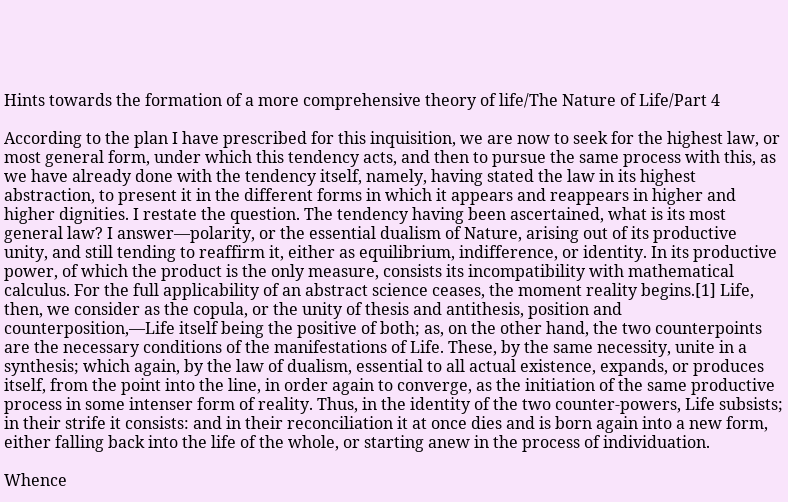Hints towards the formation of a more comprehensive theory of life/The Nature of Life/Part 4

According to the plan I have prescribed for this inquisition, we are now to seek for the highest law, or most general form, under which this tendency acts, and then to pursue the same process with this, as we have already done with the tendency itself, namely, having stated the law in its highest abstraction, to present it in the different forms in which it appears and reappears in higher and higher dignities. I restate the question. The tendency having been ascertained, what is its most general law? I answer—polarity, or the essential dualism of Nature, arising out of its productive unity, and still tending to reaffirm it, either as equilibrium, indifference, or identity. In its productive power, of which the product is the only measure, consists its incompatibility with mathematical calculus. For the full applicability of an abstract science ceases, the moment reality begins.[1] Life, then, we consider as the copula, or the unity of thesis and antithesis, position and counterposition,—Life itself being the positive of both; as, on the other hand, the two counterpoints are the necessary conditions of the manifestations of Life. These, by the same necessity, unite in a synthesis; which again, by the law of dualism, essential to all actual existence, expands, or produces itself, from the point into the line, in order again to converge, as the initiation of the same productive process in some intenser form of reality. Thus, in the identity of the two counter-powers, Life subsists; in their strife it consists: and in their reconciliation it at once dies and is born again into a new form, either falling back into the life of the whole, or starting anew in the process of individuation.

Whence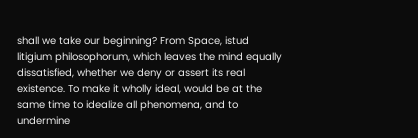shall we take our beginning? From Space, istud litigium philosophorum, which leaves the mind equally dissatisfied, whether we deny or assert its real existence. To make it wholly ideal, would be at the same time to idealize all phenomena, and to undermine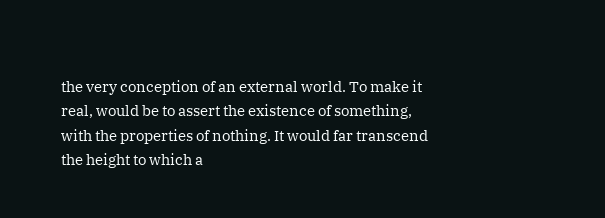the very conception of an external world. To make it real, would be to assert the existence of something, with the properties of nothing. It would far transcend the height to which a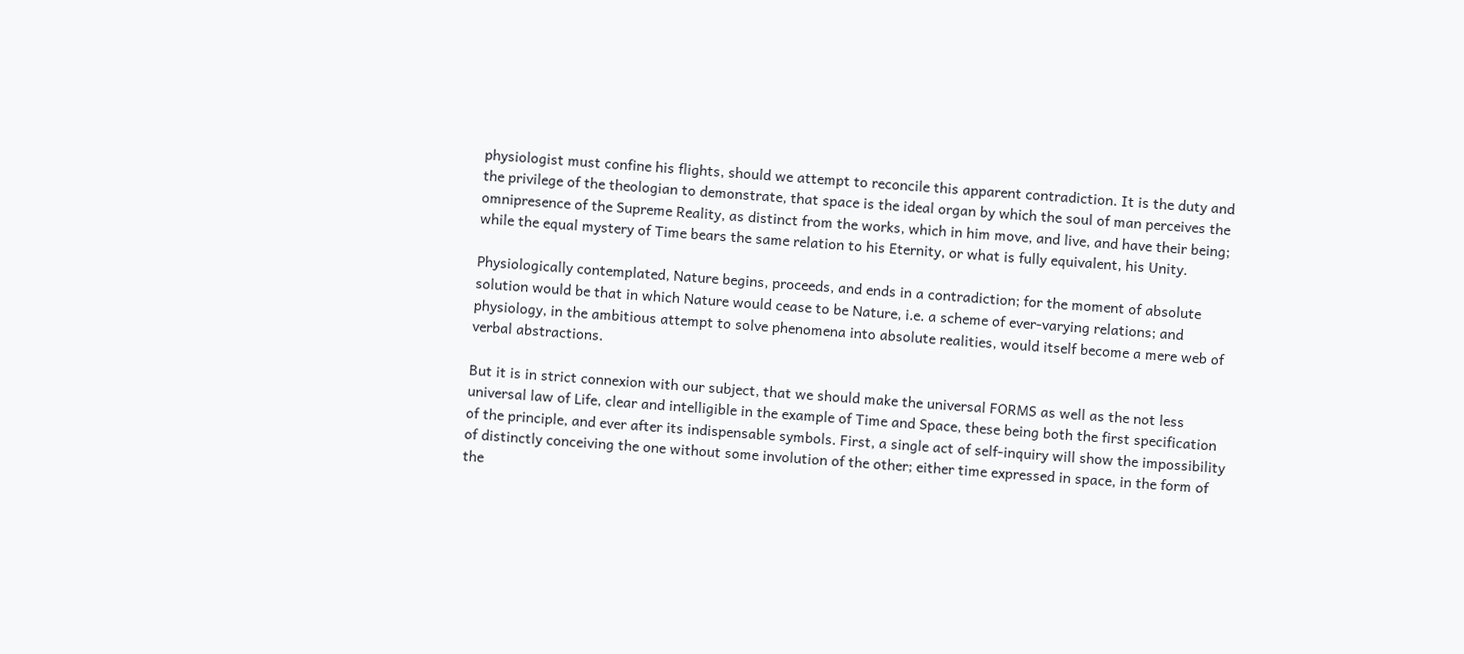physiologist must confine his flights, should we attempt to reconcile this apparent contradiction. It is the duty and the privilege of the theologian to demonstrate, that space is the ideal organ by which the soul of man perceives the omnipresence of the Supreme Reality, as distinct from the works, which in him move, and live, and have their being; while the equal mystery of Time bears the same relation to his Eternity, or what is fully equivalent, his Unity.

Physiologically contemplated, Nature begins, proceeds, and ends in a contradiction; for the moment of absolute solution would be that in which Nature would cease to be Nature, i.e. a scheme of ever-varying relations; and physiology, in the ambitious attempt to solve phenomena into absolute realities, would itself become a mere web of verbal abstractions.

But it is in strict connexion with our subject, that we should make the universal FORMS as well as the not less universal law of Life, clear and intelligible in the example of Time and Space, these being both the first specification of the principle, and ever after its indispensable symbols. First, a single act of self-inquiry will show the impossibility of distinctly conceiving the one without some involution of the other; either time expressed in space, in the form of the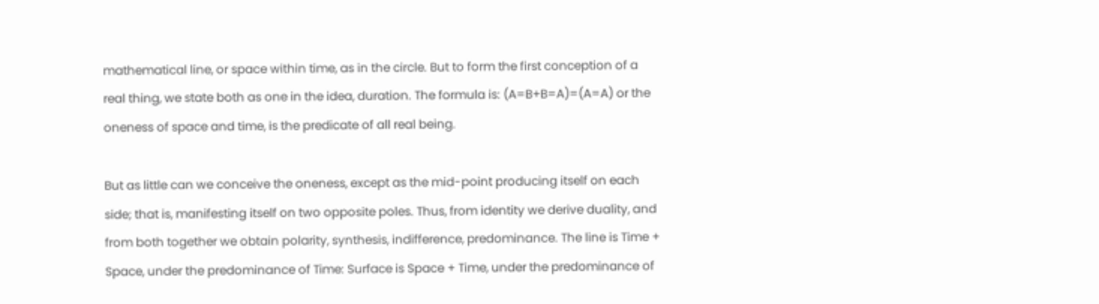mathematical line, or space within time, as in the circle. But to form the first conception of a real thing, we state both as one in the idea, duration. The formula is: (A=B+B=A)=(A=A) or the oneness of space and time, is the predicate of all real being.

But as little can we conceive the oneness, except as the mid-point producing itself on each side; that is, manifesting itself on two opposite poles. Thus, from identity we derive duality, and from both together we obtain polarity, synthesis, indifference, predominance. The line is Time + Space, under the predominance of Time: Surface is Space + Time, under the predominance of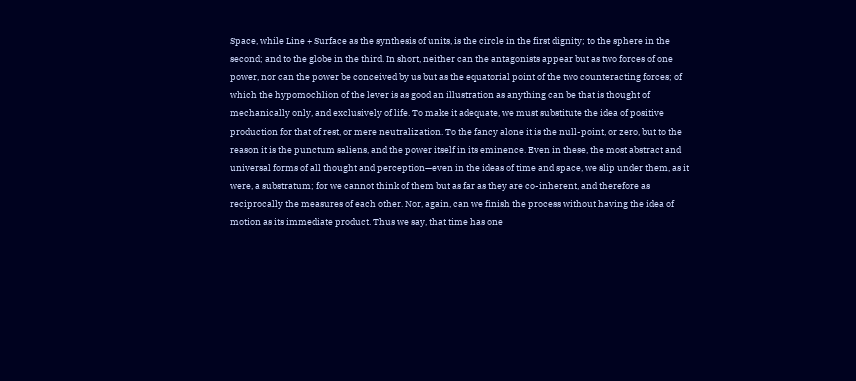Space, while Line + Surface as the synthesis of units, is the circle in the first dignity; to the sphere in the second; and to the globe in the third. In short, neither can the antagonists appear but as two forces of one power, nor can the power be conceived by us but as the equatorial point of the two counteracting forces; of which the hypomochlion of the lever is as good an illustration as anything can be that is thought of mechanically only, and exclusively of life. To make it adequate, we must substitute the idea of positive production for that of rest, or mere neutralization. To the fancy alone it is the null-point, or zero, but to the reason it is the punctum saliens, and the power itself in its eminence. Even in these, the most abstract and universal forms of all thought and perception—even in the ideas of time and space, we slip under them, as it were, a substratum; for we cannot think of them but as far as they are co-inherent, and therefore as reciprocally the measures of each other. Nor, again, can we finish the process without having the idea of motion as its immediate product. Thus we say, that time has one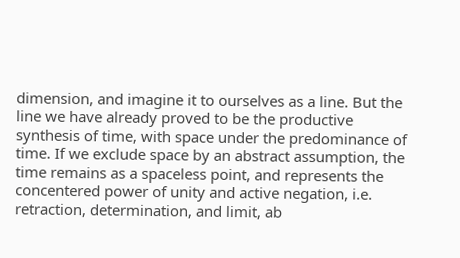dimension, and imagine it to ourselves as a line. But the line we have already proved to be the productive synthesis of time, with space under the predominance of time. If we exclude space by an abstract assumption, the time remains as a spaceless point, and represents the concentered power of unity and active negation, i.e. retraction, determination, and limit, ab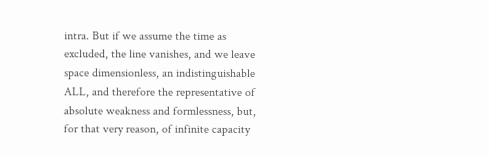intra. But if we assume the time as excluded, the line vanishes, and we leave space dimensionless, an indistinguishable ALL, and therefore the representative of absolute weakness and formlessness, but, for that very reason, of infinite capacity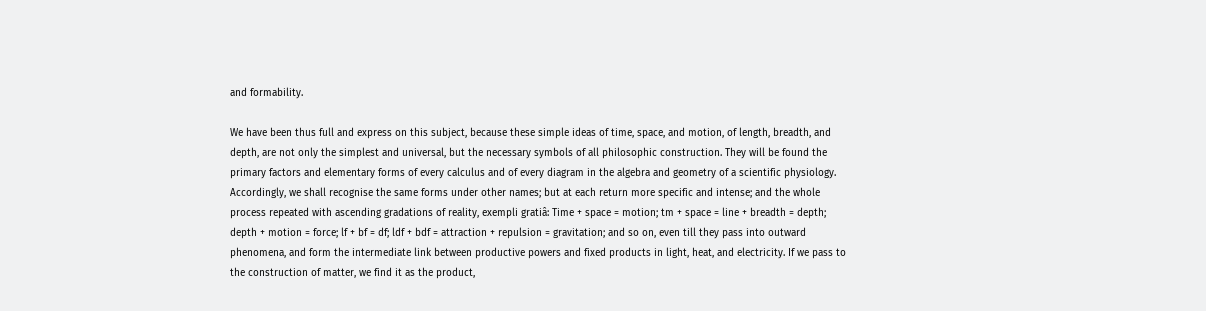and formability.

We have been thus full and express on this subject, because these simple ideas of time, space, and motion, of length, breadth, and depth, are not only the simplest and universal, but the necessary symbols of all philosophic construction. They will be found the primary factors and elementary forms of every calculus and of every diagram in the algebra and geometry of a scientific physiology. Accordingly, we shall recognise the same forms under other names; but at each return more specific and intense; and the whole process repeated with ascending gradations of reality, exempli gratiâ: Time + space = motion; tm + space = line + breadth = depth; depth + motion = force; lf + bf = df; ldf + bdf = attraction + repulsion = gravitation; and so on, even till they pass into outward phenomena, and form the intermediate link between productive powers and fixed products in light, heat, and electricity. If we pass to the construction of matter, we find it as the product,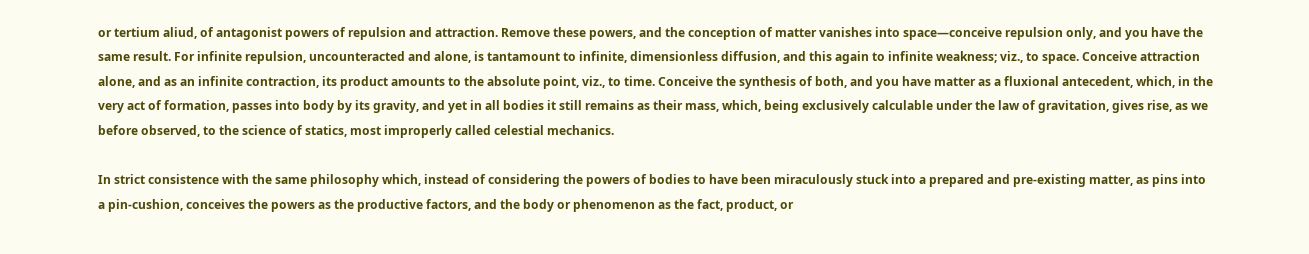or tertium aliud, of antagonist powers of repulsion and attraction. Remove these powers, and the conception of matter vanishes into space—conceive repulsion only, and you have the same result. For infinite repulsion, uncounteracted and alone, is tantamount to infinite, dimensionless diffusion, and this again to infinite weakness; viz., to space. Conceive attraction alone, and as an infinite contraction, its product amounts to the absolute point, viz., to time. Conceive the synthesis of both, and you have matter as a fluxional antecedent, which, in the very act of formation, passes into body by its gravity, and yet in all bodies it still remains as their mass, which, being exclusively calculable under the law of gravitation, gives rise, as we before observed, to the science of statics, most improperly called celestial mechanics.

In strict consistence with the same philosophy which, instead of considering the powers of bodies to have been miraculously stuck into a prepared and pre-existing matter, as pins into a pin-cushion, conceives the powers as the productive factors, and the body or phenomenon as the fact, product, or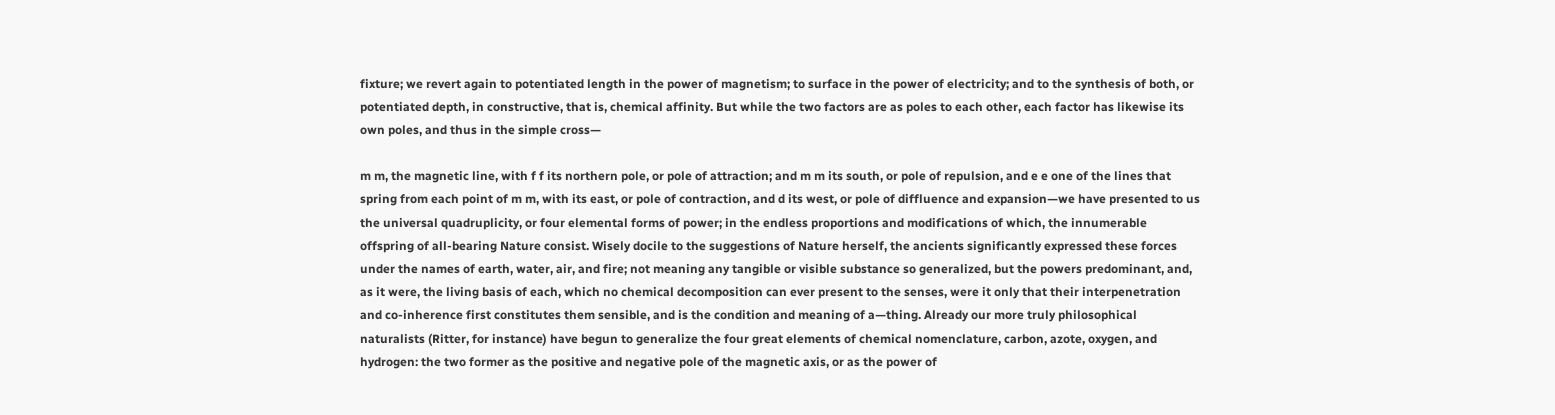fixture; we revert again to potentiated length in the power of magnetism; to surface in the power of electricity; and to the synthesis of both, or potentiated depth, in constructive, that is, chemical affinity. But while the two factors are as poles to each other, each factor has likewise its own poles, and thus in the simple cross—

m m, the magnetic line, with f f its northern pole, or pole of attraction; and m m its south, or pole of repulsion, and e e one of the lines that spring from each point of m m, with its east, or pole of contraction, and d its west, or pole of diffluence and expansion—we have presented to us the universal quadruplicity, or four elemental forms of power; in the endless proportions and modifications of which, the innumerable offspring of all-bearing Nature consist. Wisely docile to the suggestions of Nature herself, the ancients significantly expressed these forces under the names of earth, water, air, and fire; not meaning any tangible or visible substance so generalized, but the powers predominant, and, as it were, the living basis of each, which no chemical decomposition can ever present to the senses, were it only that their interpenetration and co-inherence first constitutes them sensible, and is the condition and meaning of a—thing. Already our more truly philosophical naturalists (Ritter, for instance) have begun to generalize the four great elements of chemical nomenclature, carbon, azote, oxygen, and hydrogen: the two former as the positive and negative pole of the magnetic axis, or as the power of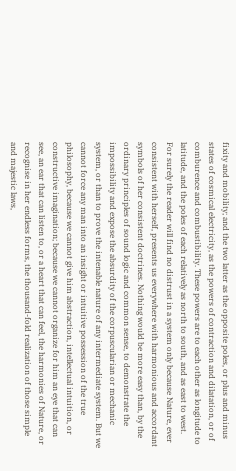fixity and mobility; and the two latter as the opposite poles, or plus and minus states of cosmical electricity, as the powers of contraction and dilatation, or of comburence and combustibility. These powers are to each other as longitude to latitude, and the poles of each relatively as north to south, and as east to west. For surely the reader will find no distrust in a system only because Nature, ever consistent with herself, presents us everywhere with harmonious and accordant symbols of her consistent doctrines. Nothing would be more easy than, by the ordinary principles of sound logic and common sense, to demonstrate the impossibility and expose the absurdity of the corpuscularian or mechanic system, or than to prove the intenable nature of any intermediate system. But we cannot force any man into an insight or intuitive possession of the true philosophy, because we cannot give him abstraction, intellectual intuition, or constructive imagination; because we cannot organize for him an eye that can see, an ear that can listen to, or a heart that can feel, the harmonies of Nature, or recognise in her endless forms, the thousand-fold realization of those simple and majestic laws,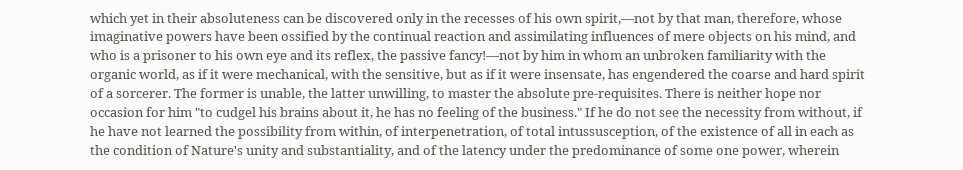which yet in their absoluteness can be discovered only in the recesses of his own spirit,—not by that man, therefore, whose imaginative powers have been ossified by the continual reaction and assimilating influences of mere objects on his mind, and who is a prisoner to his own eye and its reflex, the passive fancy!—not by him in whom an unbroken familiarity with the organic world, as if it were mechanical, with the sensitive, but as if it were insensate, has engendered the coarse and hard spirit of a sorcerer. The former is unable, the latter unwilling, to master the absolute pre-requisites. There is neither hope nor occasion for him "to cudgel his brains about it, he has no feeling of the business." If he do not see the necessity from without, if he have not learned the possibility from within, of interpenetration, of total intussusception, of the existence of all in each as the condition of Nature's unity and substantiality, and of the latency under the predominance of some one power, wherein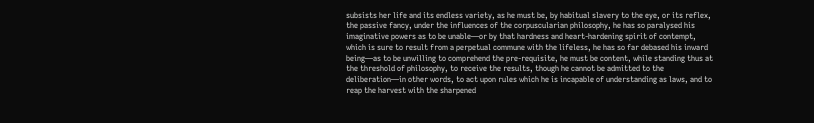subsists her life and its endless variety, as he must be, by habitual slavery to the eye, or its reflex, the passive fancy, under the influences of the corpuscularian philosophy, he has so paralysed his imaginative powers as to be unable—or by that hardness and heart-hardening spirit of contempt, which is sure to result from a perpetual commune with the lifeless, he has so far debased his inward being—as to be unwilling to comprehend the pre-requisite, he must be content, while standing thus at the threshold of philosophy, to receive the results, though he cannot be admitted to the deliberation—in other words, to act upon rules which he is incapable of understanding as laws, and to reap the harvest with the sharpened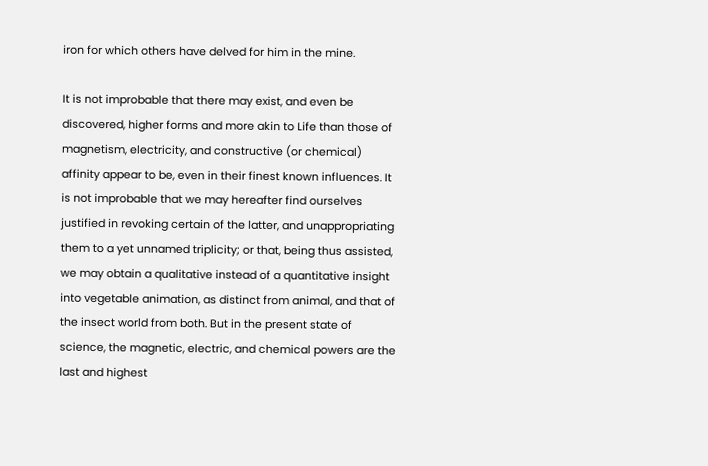iron for which others have delved for him in the mine.

It is not improbable that there may exist, and even be discovered, higher forms and more akin to Life than those of magnetism, electricity, and constructive (or chemical) affinity appear to be, even in their finest known influences. It is not improbable that we may hereafter find ourselves justified in revoking certain of the latter, and unappropriating them to a yet unnamed triplicity; or that, being thus assisted, we may obtain a qualitative instead of a quantitative insight into vegetable animation, as distinct from animal, and that of the insect world from both. But in the present state of science, the magnetic, electric, and chemical powers are the last and highest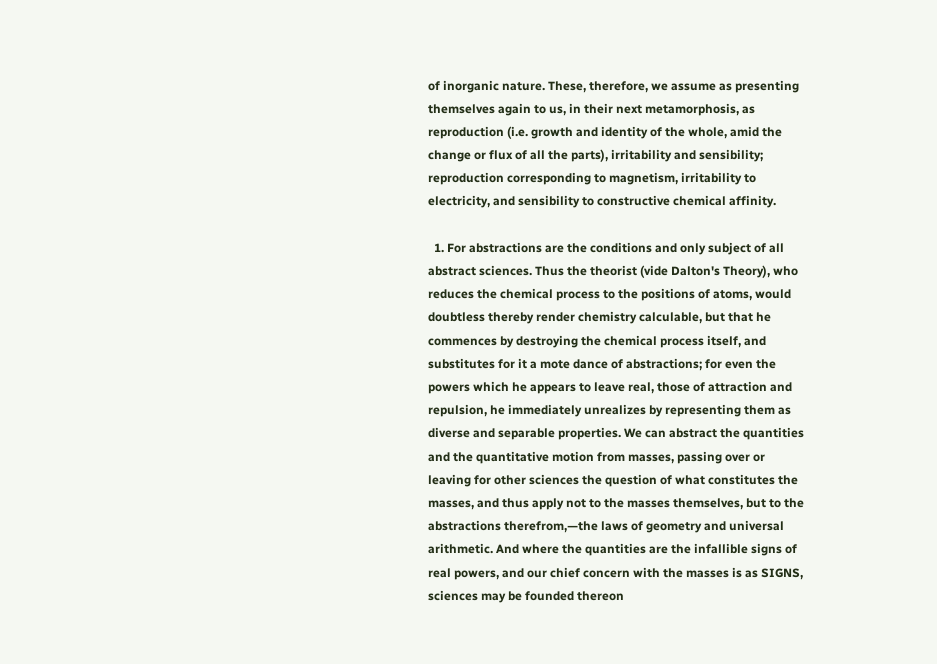of inorganic nature. These, therefore, we assume as presenting themselves again to us, in their next metamorphosis, as reproduction (i.e. growth and identity of the whole, amid the change or flux of all the parts), irritability and sensibility; reproduction corresponding to magnetism, irritability to electricity, and sensibility to constructive chemical affinity.

  1. For abstractions are the conditions and only subject of all abstract sciences. Thus the theorist (vide Dalton's Theory), who reduces the chemical process to the positions of atoms, would doubtless thereby render chemistry calculable, but that he commences by destroying the chemical process itself, and substitutes for it a mote dance of abstractions; for even the powers which he appears to leave real, those of attraction and repulsion, he immediately unrealizes by representing them as diverse and separable properties. We can abstract the quantities and the quantitative motion from masses, passing over or leaving for other sciences the question of what constitutes the masses, and thus apply not to the masses themselves, but to the abstractions therefrom,—the laws of geometry and universal arithmetic. And where the quantities are the infallible signs of real powers, and our chief concern with the masses is as SIGNS, sciences may be founded thereon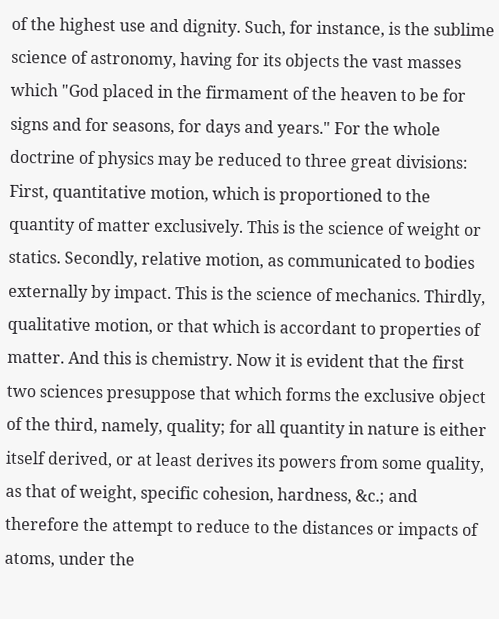of the highest use and dignity. Such, for instance, is the sublime science of astronomy, having for its objects the vast masses which "God placed in the firmament of the heaven to be for signs and for seasons, for days and years." For the whole doctrine of physics may be reduced to three great divisions: First, quantitative motion, which is proportioned to the quantity of matter exclusively. This is the science of weight or statics. Secondly, relative motion, as communicated to bodies externally by impact. This is the science of mechanics. Thirdly, qualitative motion, or that which is accordant to properties of matter. And this is chemistry. Now it is evident that the first two sciences presuppose that which forms the exclusive object of the third, namely, quality; for all quantity in nature is either itself derived, or at least derives its powers from some quality, as that of weight, specific cohesion, hardness, &c.; and therefore the attempt to reduce to the distances or impacts of atoms, under the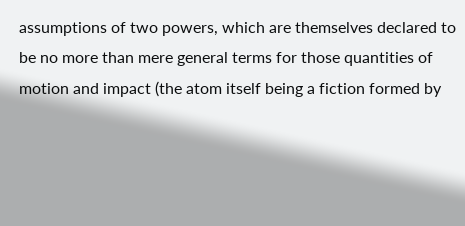assumptions of two powers, which are themselves declared to be no more than mere general terms for those quantities of motion and impact (the atom itself being a fiction formed by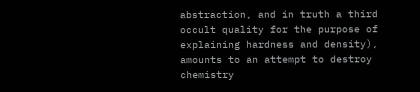abstraction, and in truth a third occult quality for the purpose of explaining hardness and density), amounts to an attempt to destroy chemistry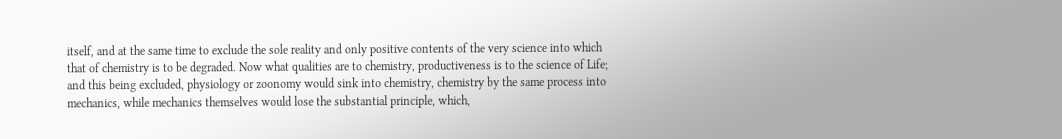itself, and at the same time to exclude the sole reality and only positive contents of the very science into which that of chemistry is to be degraded. Now what qualities are to chemistry, productiveness is to the science of Life; and this being excluded, physiology or zoonomy would sink into chemistry, chemistry by the same process into mechanics, while mechanics themselves would lose the substantial principle, which,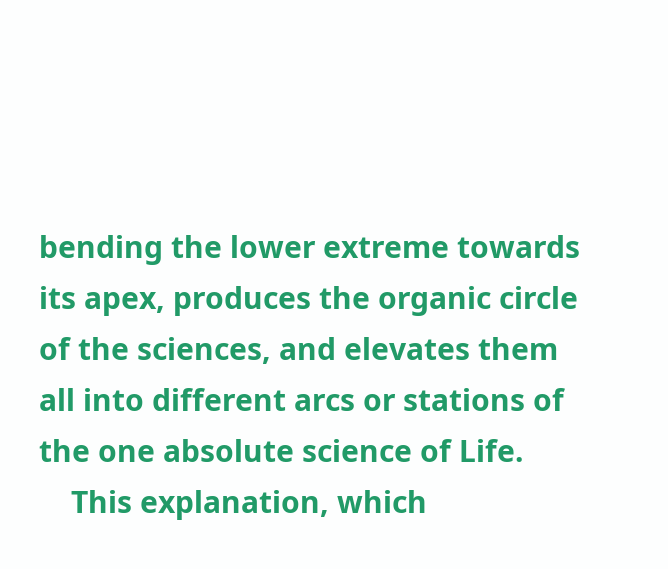bending the lower extreme towards its apex, produces the organic circle of the sciences, and elevates them all into different arcs or stations of the one absolute science of Life.
    This explanation, which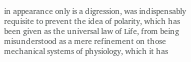in appearance only is a digression, was indispensably requisite to prevent the idea of polarity, which has been given as the universal law of Life, from being misunderstood as a mere refinement on those mechanical systems of physiology, which it has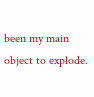been my main object to explode.